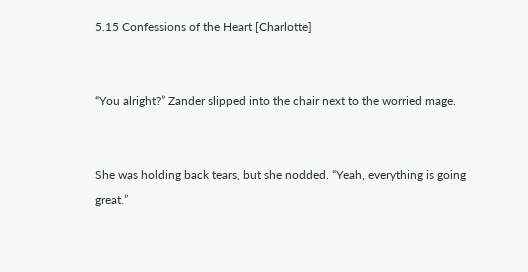5.15 Confessions of the Heart [Charlotte]


“You alright?” Zander slipped into the chair next to the worried mage.


She was holding back tears, but she nodded. “Yeah, everything is going great.”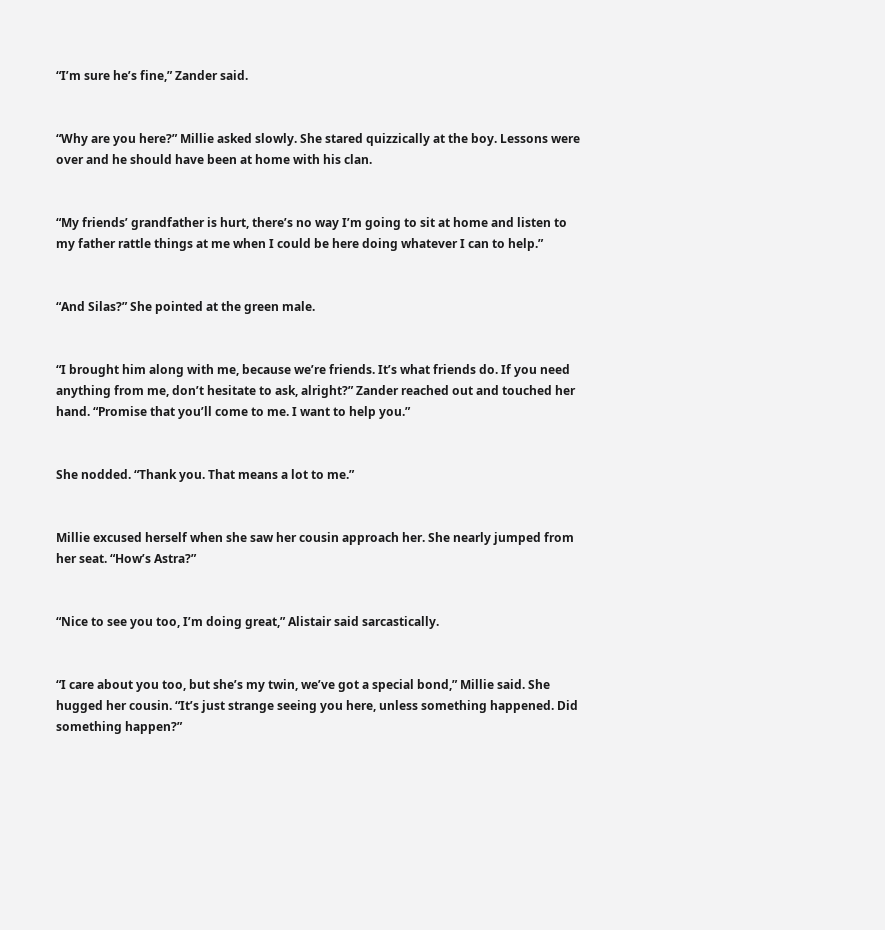“I’m sure he’s fine,” Zander said.


“Why are you here?” Millie asked slowly. She stared quizzically at the boy. Lessons were over and he should have been at home with his clan.


“My friends’ grandfather is hurt, there’s no way I’m going to sit at home and listen to my father rattle things at me when I could be here doing whatever I can to help.”


“And Silas?” She pointed at the green male.


“I brought him along with me, because we’re friends. It’s what friends do. If you need anything from me, don’t hesitate to ask, alright?” Zander reached out and touched her hand. “Promise that you’ll come to me. I want to help you.”


She nodded. “Thank you. That means a lot to me.”


Millie excused herself when she saw her cousin approach her. She nearly jumped from her seat. “How’s Astra?”


“Nice to see you too, I’m doing great,” Alistair said sarcastically.


“I care about you too, but she’s my twin, we’ve got a special bond,” Millie said. She hugged her cousin. “It’s just strange seeing you here, unless something happened. Did something happen?”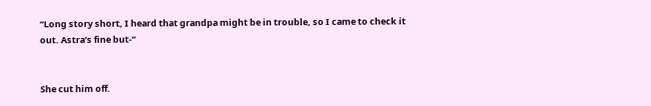“Long story short, I heard that grandpa might be in trouble, so I came to check it out. Astra’s fine but-”


She cut him off.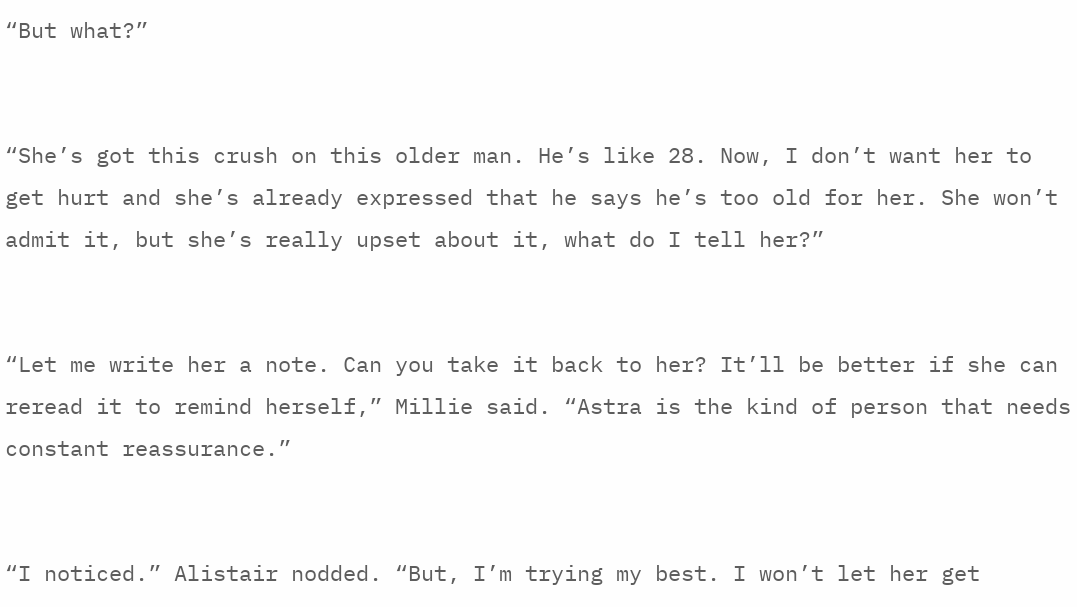“But what?”


“She’s got this crush on this older man. He’s like 28. Now, I don’t want her to get hurt and she’s already expressed that he says he’s too old for her. She won’t admit it, but she’s really upset about it, what do I tell her?”


“Let me write her a note. Can you take it back to her? It’ll be better if she can reread it to remind herself,” Millie said. “Astra is the kind of person that needs constant reassurance.”


“I noticed.” Alistair nodded. “But, I’m trying my best. I won’t let her get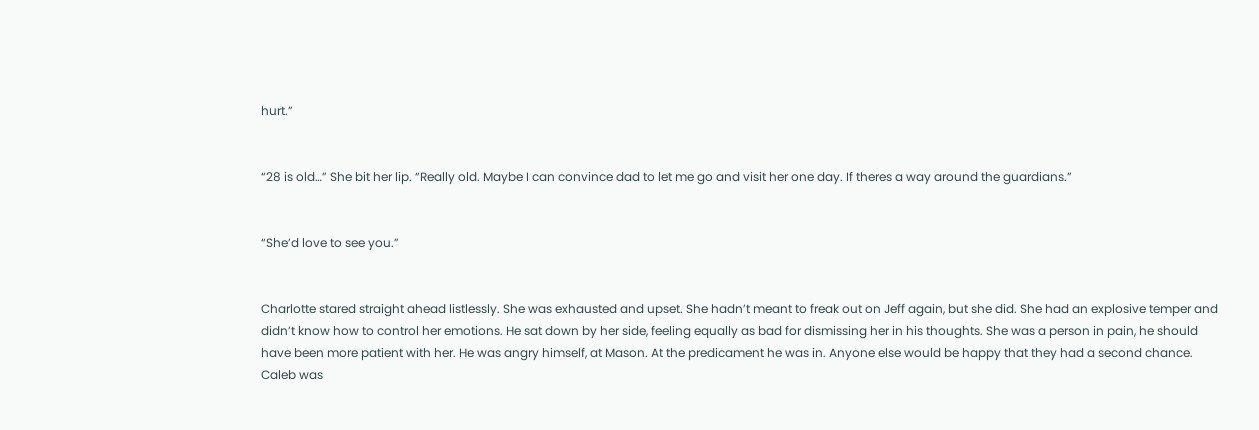hurt.”


“28 is old…” She bit her lip. “Really old. Maybe I can convince dad to let me go and visit her one day. If theres a way around the guardians.”


“She’d love to see you.”


Charlotte stared straight ahead listlessly. She was exhausted and upset. She hadn’t meant to freak out on Jeff again, but she did. She had an explosive temper and didn’t know how to control her emotions. He sat down by her side, feeling equally as bad for dismissing her in his thoughts. She was a person in pain, he should have been more patient with her. He was angry himself, at Mason. At the predicament he was in. Anyone else would be happy that they had a second chance. Caleb was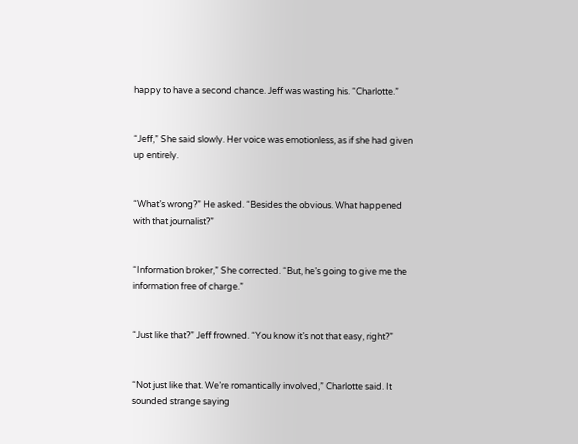happy to have a second chance. Jeff was wasting his. “Charlotte.”


“Jeff,” She said slowly. Her voice was emotionless, as if she had given up entirely.


“What’s wrong?” He asked. “Besides the obvious. What happened with that journalist?”


“Information broker,” She corrected. “But, he’s going to give me the information free of charge.”


“Just like that?” Jeff frowned. “You know it’s not that easy, right?”


“Not just like that. We’re romantically involved,” Charlotte said. It sounded strange saying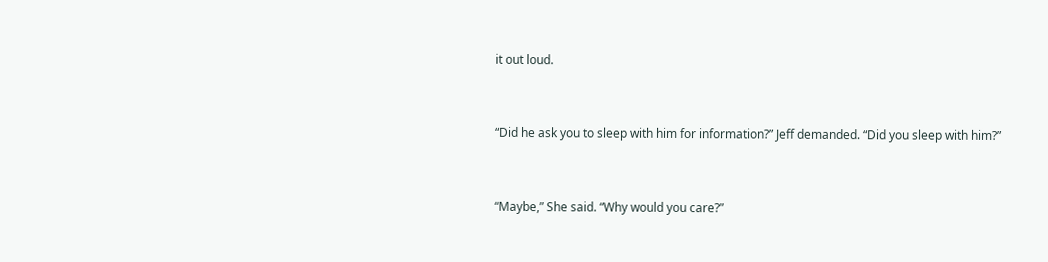it out loud.


“Did he ask you to sleep with him for information?” Jeff demanded. “Did you sleep with him?”


“Maybe,” She said. “Why would you care?”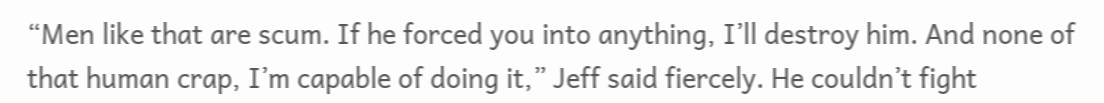“Men like that are scum. If he forced you into anything, I’ll destroy him. And none of that human crap, I’m capable of doing it,” Jeff said fiercely. He couldn’t fight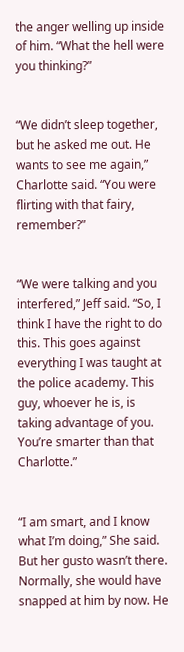the anger welling up inside of him. “What the hell were you thinking?”


“We didn’t sleep together, but he asked me out. He wants to see me again,” Charlotte said. “You were flirting with that fairy, remember?”


“We were talking and you interfered,” Jeff said. “So, I think I have the right to do this. This goes against everything I was taught at the police academy. This guy, whoever he is, is taking advantage of you. You’re smarter than that Charlotte.”


“I am smart, and I know what I’m doing,” She said. But her gusto wasn’t there. Normally, she would have snapped at him by now. He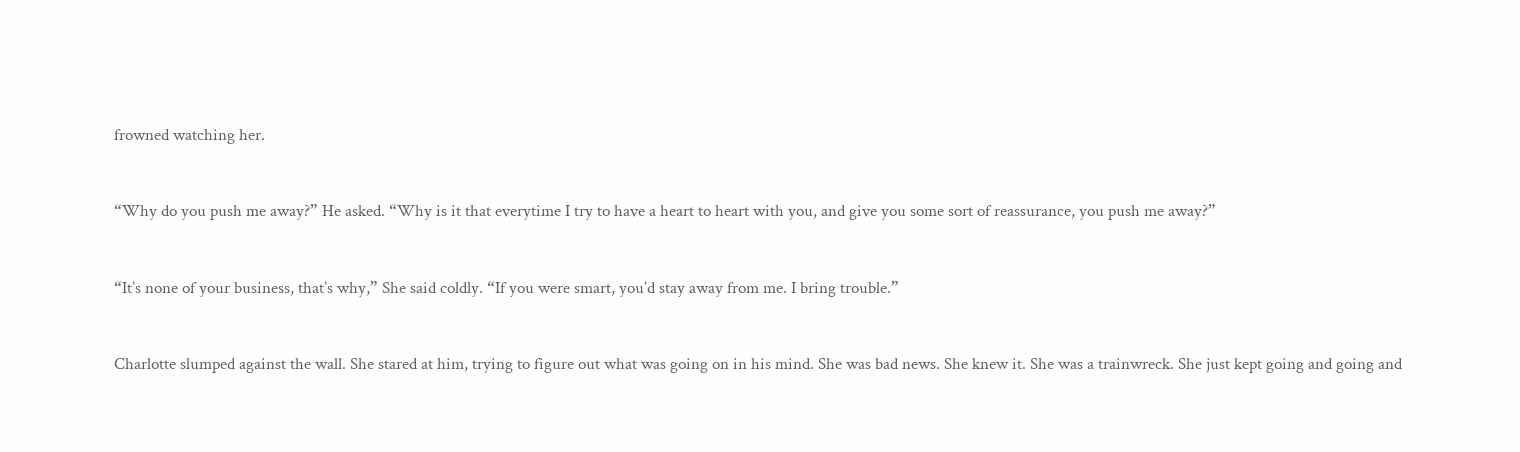frowned watching her.


“Why do you push me away?” He asked. “Why is it that everytime I try to have a heart to heart with you, and give you some sort of reassurance, you push me away?”


“It’s none of your business, that’s why,” She said coldly. “If you were smart, you’d stay away from me. I bring trouble.”


Charlotte slumped against the wall. She stared at him, trying to figure out what was going on in his mind. She was bad news. She knew it. She was a trainwreck. She just kept going and going and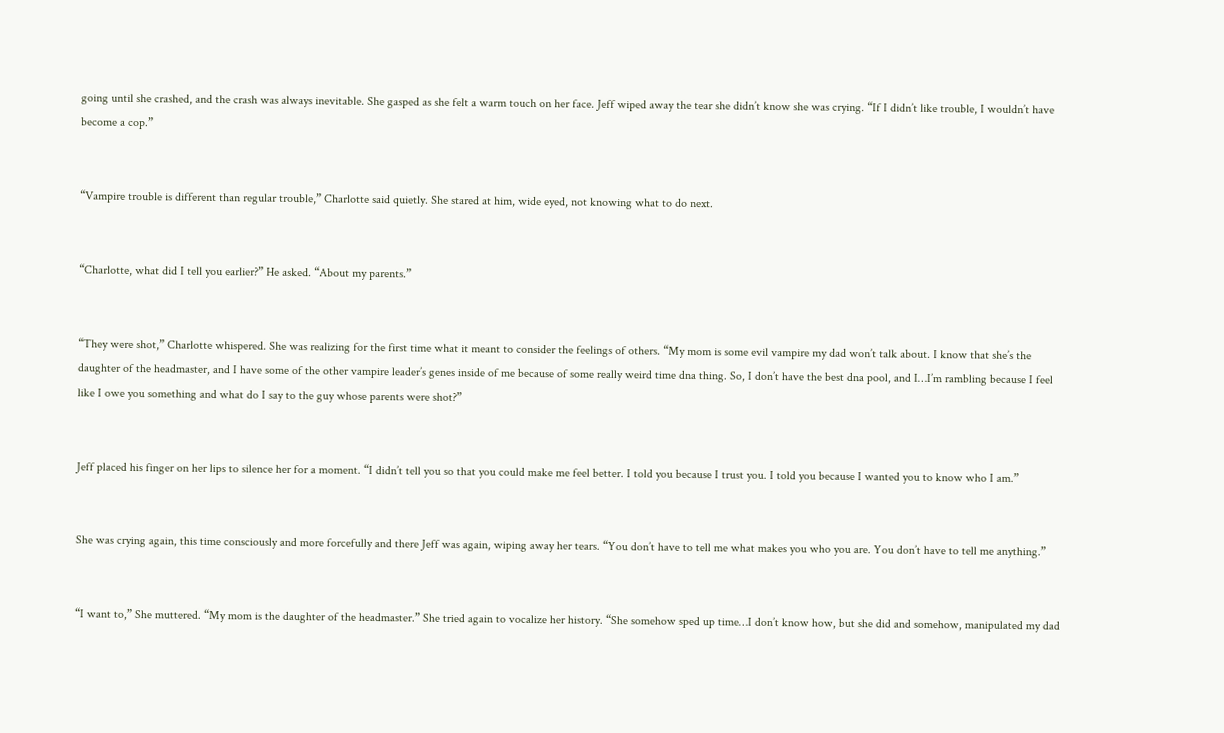going until she crashed, and the crash was always inevitable. She gasped as she felt a warm touch on her face. Jeff wiped away the tear she didn’t know she was crying. “If I didn’t like trouble, I wouldn’t have become a cop.”


“Vampire trouble is different than regular trouble,” Charlotte said quietly. She stared at him, wide eyed, not knowing what to do next.


“Charlotte, what did I tell you earlier?” He asked. “About my parents.”


“They were shot,” Charlotte whispered. She was realizing for the first time what it meant to consider the feelings of others. “My mom is some evil vampire my dad won’t talk about. I know that she’s the daughter of the headmaster, and I have some of the other vampire leader’s genes inside of me because of some really weird time dna thing. So, I don’t have the best dna pool, and I…I’m rambling because I feel like I owe you something and what do I say to the guy whose parents were shot?”


Jeff placed his finger on her lips to silence her for a moment. “I didn’t tell you so that you could make me feel better. I told you because I trust you. I told you because I wanted you to know who I am.”


She was crying again, this time consciously and more forcefully and there Jeff was again, wiping away her tears. “You don’t have to tell me what makes you who you are. You don’t have to tell me anything.”


“I want to,” She muttered. “My mom is the daughter of the headmaster.” She tried again to vocalize her history. “She somehow sped up time…I don’t know how, but she did and somehow, manipulated my dad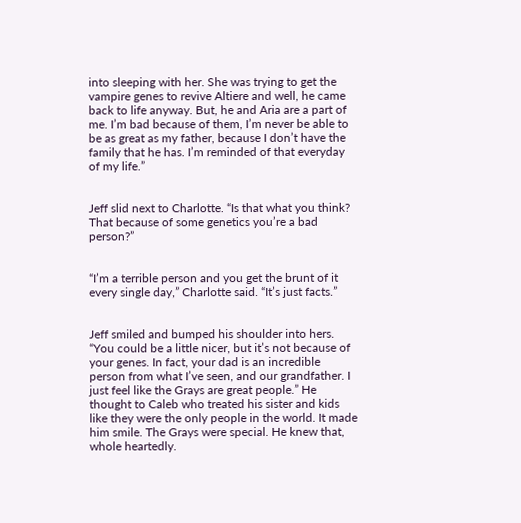into sleeping with her. She was trying to get the vampire genes to revive Altiere and well, he came back to life anyway. But, he and Aria are a part of me. I’m bad because of them, I’m never be able to be as great as my father, because I don’t have the family that he has. I’m reminded of that everyday of my life.”


Jeff slid next to Charlotte. “Is that what you think? That because of some genetics you’re a bad person?”


“I’m a terrible person and you get the brunt of it every single day,” Charlotte said. “It’s just facts.”


Jeff smiled and bumped his shoulder into hers. “You could be a little nicer, but it’s not because of your genes. In fact, your dad is an incredible person from what I’ve seen, and our grandfather. I just feel like the Grays are great people.” He thought to Caleb who treated his sister and kids like they were the only people in the world. It made him smile. The Grays were special. He knew that, whole heartedly.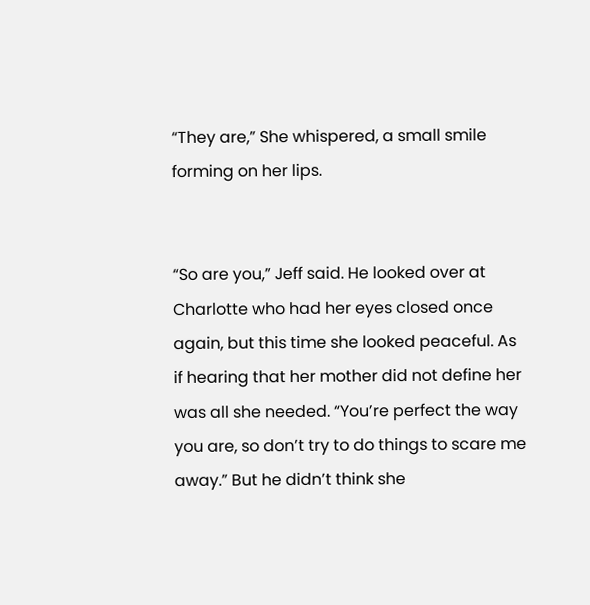“They are,” She whispered, a small smile forming on her lips.


“So are you,” Jeff said. He looked over at Charlotte who had her eyes closed once again, but this time she looked peaceful. As if hearing that her mother did not define her was all she needed. “You’re perfect the way you are, so don’t try to do things to scare me away.” But he didn’t think she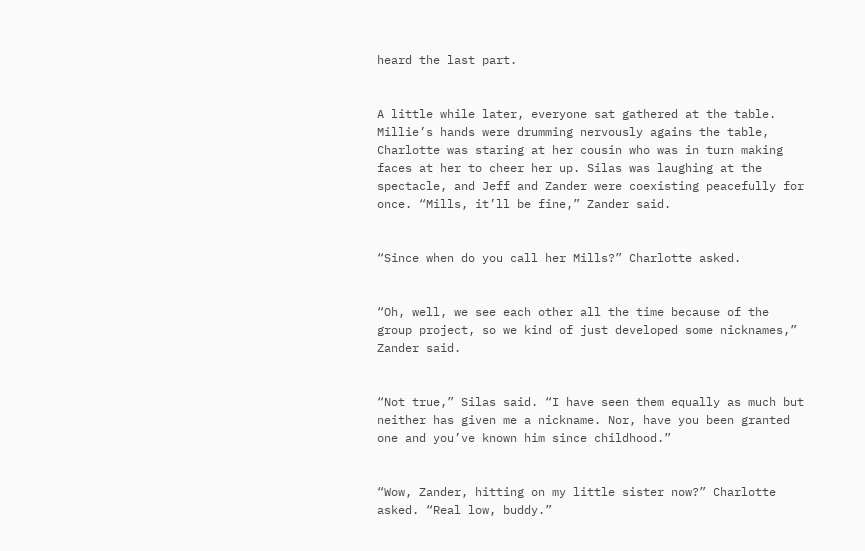heard the last part.


A little while later, everyone sat gathered at the table. Millie’s hands were drumming nervously agains the table, Charlotte was staring at her cousin who was in turn making faces at her to cheer her up. Silas was laughing at the spectacle, and Jeff and Zander were coexisting peacefully for once. “Mills, it’ll be fine,” Zander said.


“Since when do you call her Mills?” Charlotte asked.


“Oh, well, we see each other all the time because of the group project, so we kind of just developed some nicknames,” Zander said.


“Not true,” Silas said. “I have seen them equally as much but neither has given me a nickname. Nor, have you been granted one and you’ve known him since childhood.”


“Wow, Zander, hitting on my little sister now?” Charlotte asked. “Real low, buddy.”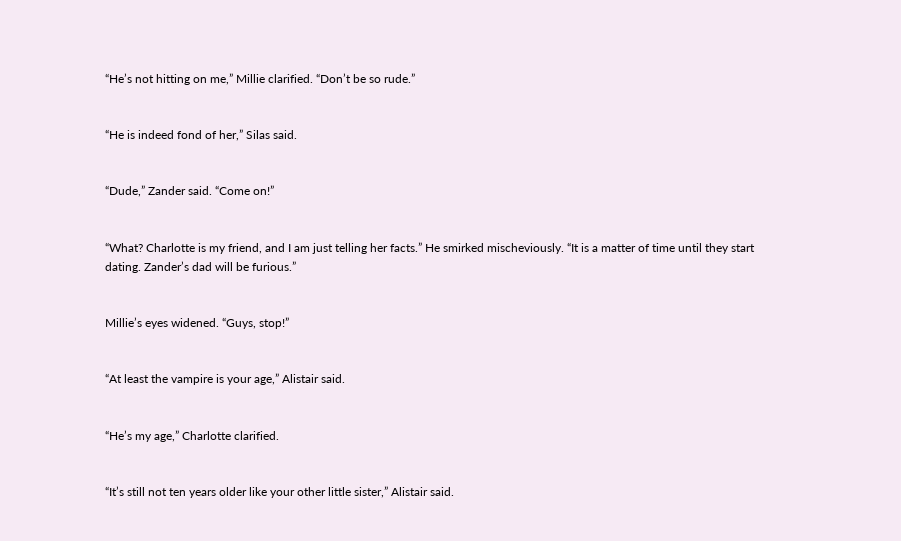“He’s not hitting on me,” Millie clarified. “Don’t be so rude.”


“He is indeed fond of her,” Silas said.


“Dude,” Zander said. “Come on!”


“What? Charlotte is my friend, and I am just telling her facts.” He smirked mischeviously. “It is a matter of time until they start dating. Zander’s dad will be furious.”


Millie’s eyes widened. “Guys, stop!”


“At least the vampire is your age,” Alistair said.


“He’s my age,” Charlotte clarified.


“It’s still not ten years older like your other little sister,” Alistair said.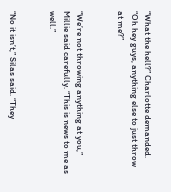“What the hell?” Charlotte demanded. “Oh hey guys, anything else to just throw at me?”


“We’re not throwing anything at you,” Millie said carefully. “This is news to me as well.”


“No it isn’t,” Silas said. “They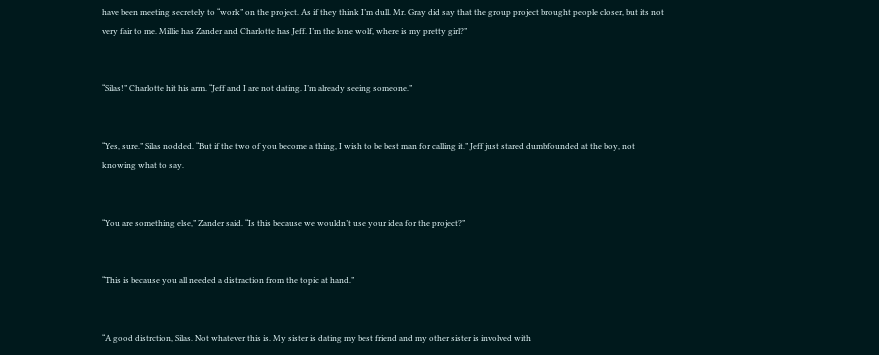have been meeting secretely to “work” on the project. As if they think I’m dull. Mr. Gray did say that the group project brought people closer, but its not very fair to me. Millie has Zander and Charlotte has Jeff. I’m the lone wolf, where is my pretty girl?”


“Silas!” Charlotte hit his arm. “Jeff and I are not dating. I’m already seeing someone.”


“Yes, sure.” Silas nodded. “But if the two of you become a thing, I wish to be best man for calling it.” Jeff just stared dumbfounded at the boy, not knowing what to say.


“You are something else,” Zander said. “Is this because we wouldn’t use your idea for the project?”


“This is because you all needed a distraction from the topic at hand.”


“A good distrction, Silas. Not whatever this is. My sister is dating my best friend and my other sister is involved with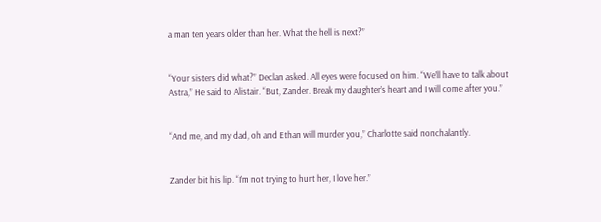a man ten years older than her. What the hell is next?”


“Your sisters did what?” Declan asked. All eyes were focused on him. “We’ll have to talk about Astra,” He said to Alistair. “But, Zander. Break my daughter’s heart and I will come after you.”


“And me, and my dad, oh and Ethan will murder you,” Charlotte said nonchalantly.


Zander bit his lip. “I’m not trying to hurt her, I love her.”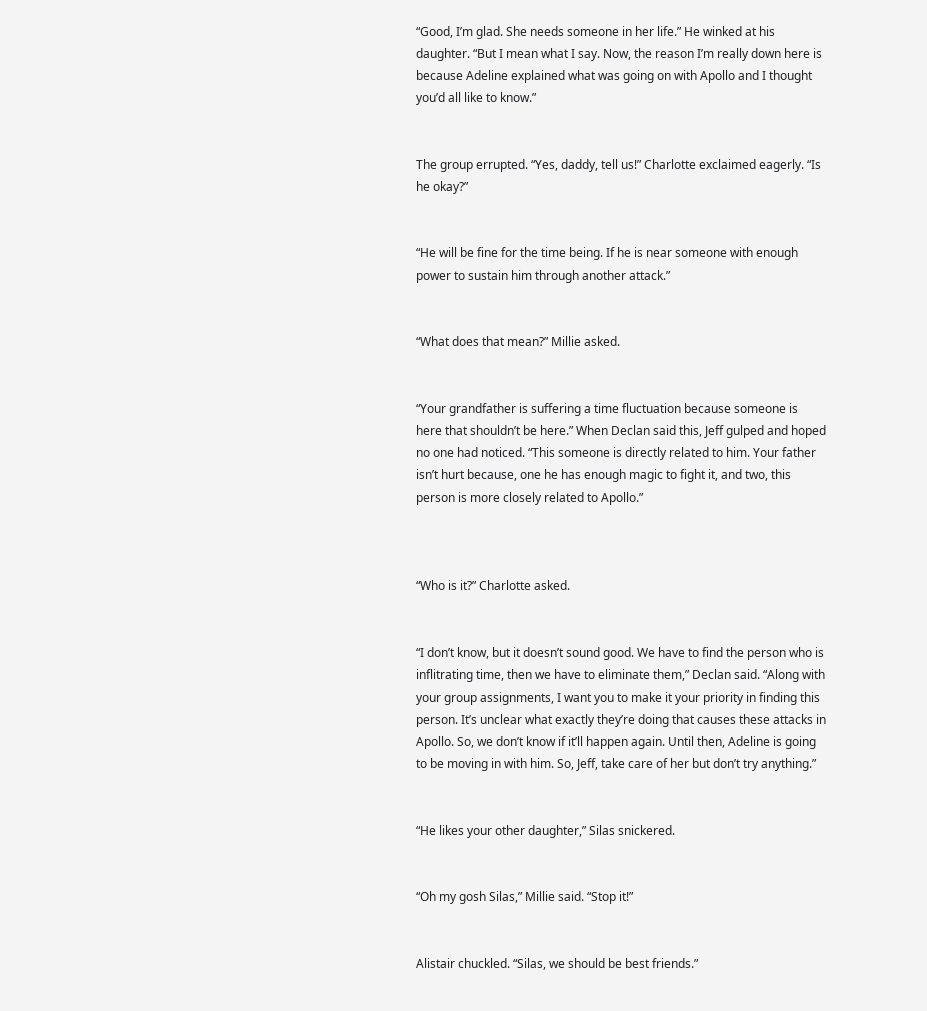“Good, I’m glad. She needs someone in her life.” He winked at his daughter. “But I mean what I say. Now, the reason I’m really down here is because Adeline explained what was going on with Apollo and I thought you’d all like to know.”


The group errupted. “Yes, daddy, tell us!” Charlotte exclaimed eagerly. “Is he okay?”


“He will be fine for the time being. If he is near someone with enough power to sustain him through another attack.”


“What does that mean?” Millie asked.


“Your grandfather is suffering a time fluctuation because someone is here that shouldn’t be here.” When Declan said this, Jeff gulped and hoped no one had noticed. “This someone is directly related to him. Your father isn’t hurt because, one he has enough magic to fight it, and two, this person is more closely related to Apollo.”



“Who is it?” Charlotte asked.


“I don’t know, but it doesn’t sound good. We have to find the person who is inflitrating time, then we have to eliminate them,” Declan said. “Along with your group assignments, I want you to make it your priority in finding this person. It’s unclear what exactly they’re doing that causes these attacks in Apollo. So, we don’t know if it’ll happen again. Until then, Adeline is going to be moving in with him. So, Jeff, take care of her but don’t try anything.”


“He likes your other daughter,” Silas snickered.


“Oh my gosh Silas,” Millie said. “Stop it!”


Alistair chuckled. “Silas, we should be best friends.”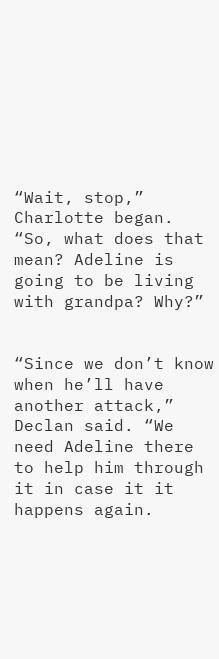“Wait, stop,” Charlotte began. “So, what does that mean? Adeline is going to be living with grandpa? Why?”


“Since we don’t know when he’ll have another attack,” Declan said. “We need Adeline there to help him through it in case it it happens again.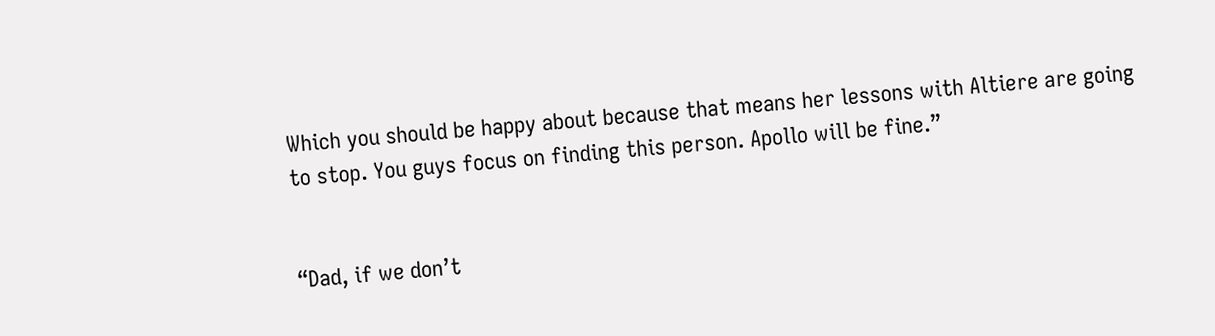Which you should be happy about because that means her lessons with Altiere are going to stop. You guys focus on finding this person. Apollo will be fine.”


“Dad, if we don’t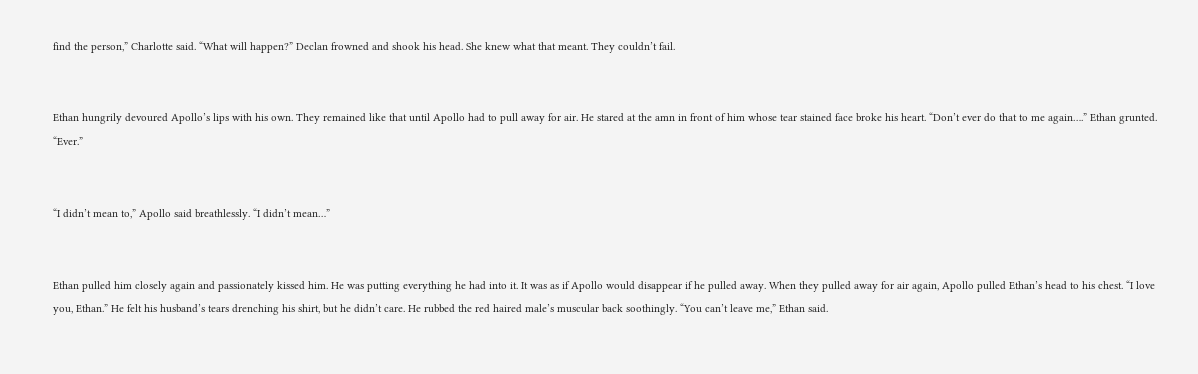find the person,” Charlotte said. “What will happen?” Declan frowned and shook his head. She knew what that meant. They couldn’t fail.


Ethan hungrily devoured Apollo’s lips with his own. They remained like that until Apollo had to pull away for air. He stared at the amn in front of him whose tear stained face broke his heart. “Don’t ever do that to me again….” Ethan grunted. “Ever.”


“I didn’t mean to,” Apollo said breathlessly. “I didn’t mean…”


Ethan pulled him closely again and passionately kissed him. He was putting everything he had into it. It was as if Apollo would disappear if he pulled away. When they pulled away for air again, Apollo pulled Ethan’s head to his chest. “I love you, Ethan.” He felt his husband’s tears drenching his shirt, but he didn’t care. He rubbed the red haired male’s muscular back soothingly. “You can’t leave me,” Ethan said.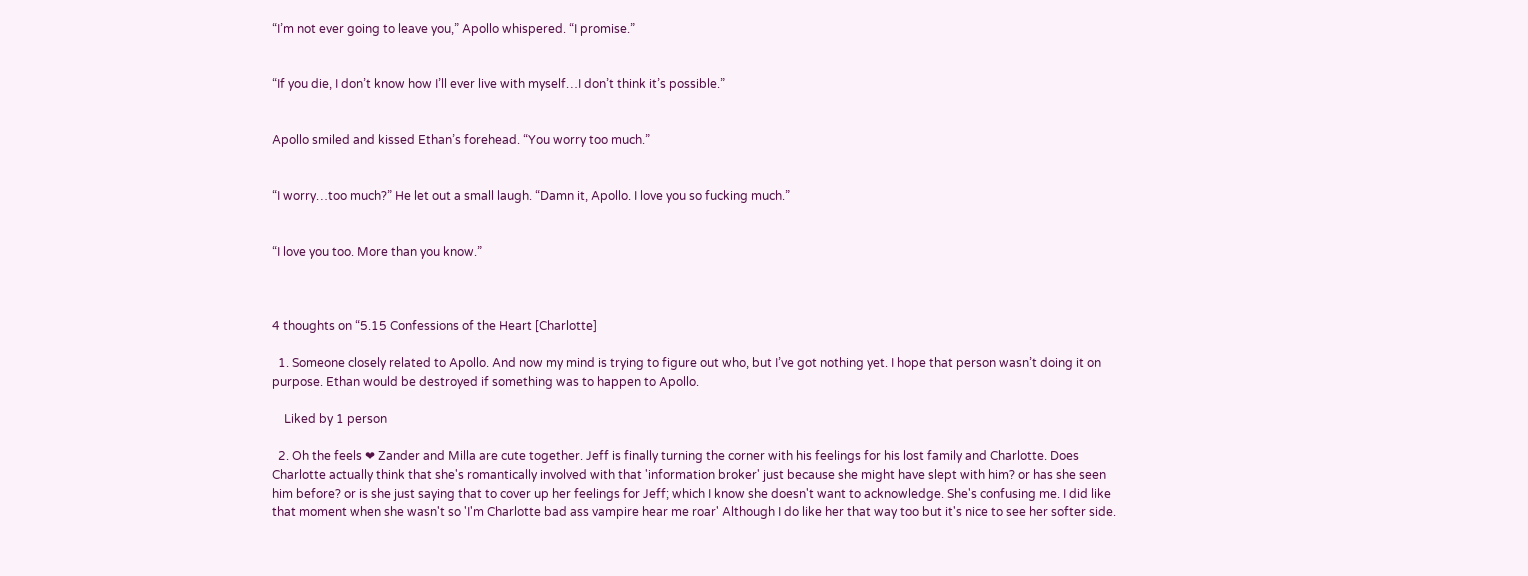“I’m not ever going to leave you,” Apollo whispered. “I promise.”


“If you die, I don’t know how I’ll ever live with myself…I don’t think it’s possible.”


Apollo smiled and kissed Ethan’s forehead. “You worry too much.”


“I worry…too much?” He let out a small laugh. “Damn it, Apollo. I love you so fucking much.”


“I love you too. More than you know.”



4 thoughts on “5.15 Confessions of the Heart [Charlotte]

  1. Someone closely related to Apollo. And now my mind is trying to figure out who, but I’ve got nothing yet. I hope that person wasn’t doing it on purpose. Ethan would be destroyed if something was to happen to Apollo.

    Liked by 1 person

  2. Oh the feels ❤ Zander and Milla are cute together. Jeff is finally turning the corner with his feelings for his lost family and Charlotte. Does Charlotte actually think that she's romantically involved with that 'information broker' just because she might have slept with him? or has she seen him before? or is she just saying that to cover up her feelings for Jeff; which I know she doesn't want to acknowledge. She's confusing me. I did like that moment when she wasn't so 'I'm Charlotte bad ass vampire hear me roar' Although I do like her that way too but it's nice to see her softer side.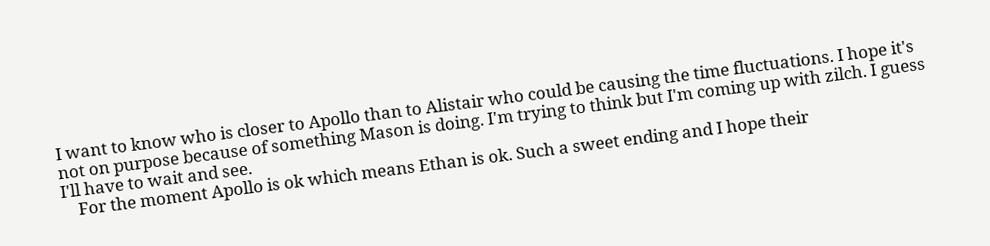I want to know who is closer to Apollo than to Alistair who could be causing the time fluctuations. I hope it's not on purpose because of something Mason is doing. I'm trying to think but I'm coming up with zilch. I guess I'll have to wait and see.
    For the moment Apollo is ok which means Ethan is ok. Such a sweet ending and I hope their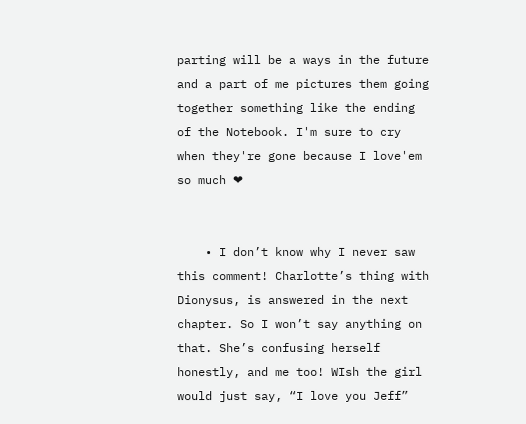parting will be a ways in the future and a part of me pictures them going together something like the ending of the Notebook. I'm sure to cry when they're gone because I love'em so much ❤


    • I don’t know why I never saw this comment! Charlotte’s thing with Dionysus, is answered in the next chapter. So I won’t say anything on that. She’s confusing herself honestly, and me too! WIsh the girl would just say, “I love you Jeff”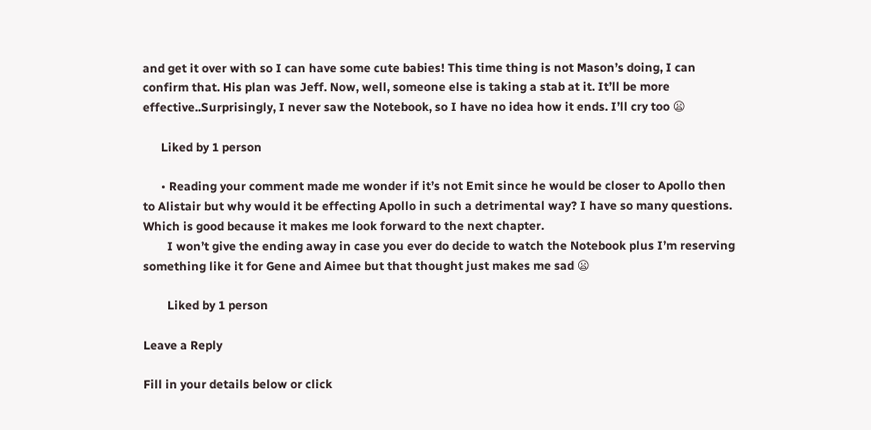and get it over with so I can have some cute babies! This time thing is not Mason’s doing, I can confirm that. His plan was Jeff. Now, well, someone else is taking a stab at it. It’ll be more effective..Surprisingly, I never saw the Notebook, so I have no idea how it ends. I’ll cry too 😦

      Liked by 1 person

      • Reading your comment made me wonder if it’s not Emit since he would be closer to Apollo then to Alistair but why would it be effecting Apollo in such a detrimental way? I have so many questions. Which is good because it makes me look forward to the next chapter.
        I won’t give the ending away in case you ever do decide to watch the Notebook plus I’m reserving something like it for Gene and Aimee but that thought just makes me sad 😦

        Liked by 1 person

Leave a Reply

Fill in your details below or click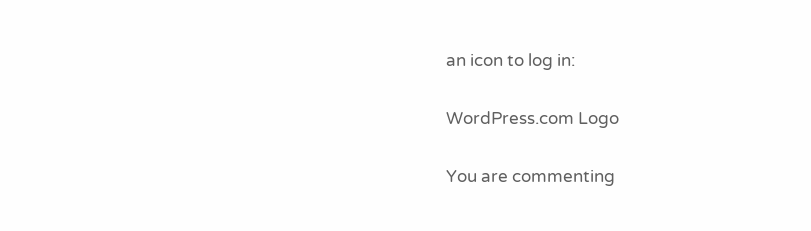an icon to log in:

WordPress.com Logo

You are commenting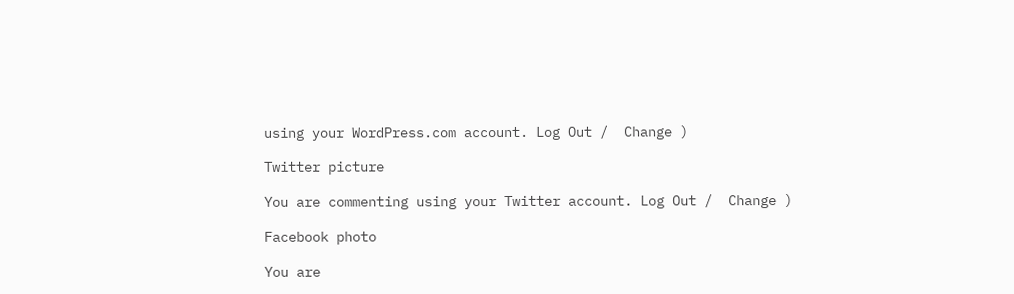using your WordPress.com account. Log Out /  Change )

Twitter picture

You are commenting using your Twitter account. Log Out /  Change )

Facebook photo

You are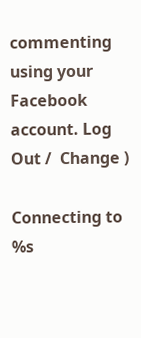commenting using your Facebook account. Log Out /  Change )

Connecting to %s